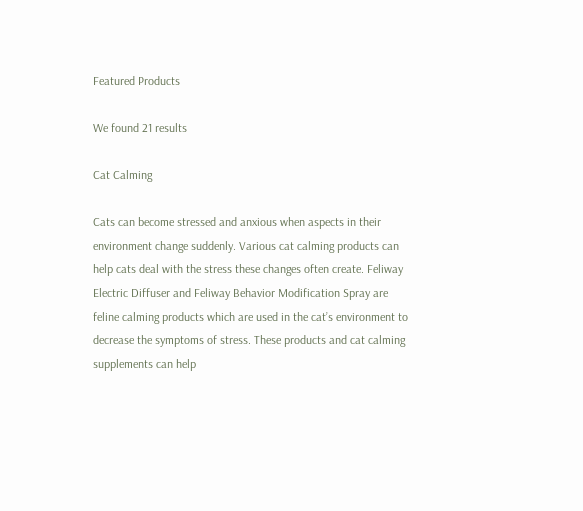Featured Products

We found 21 results

Cat Calming

Cats can become stressed and anxious when aspects in their environment change suddenly. Various cat calming products can help cats deal with the stress these changes often create. Feliway Electric Diffuser and Feliway Behavior Modification Spray are feline calming products which are used in the cat’s environment to decrease the symptoms of stress. These products and cat calming supplements can help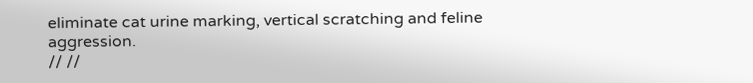eliminate cat urine marking, vertical scratching and feline aggression.
// //